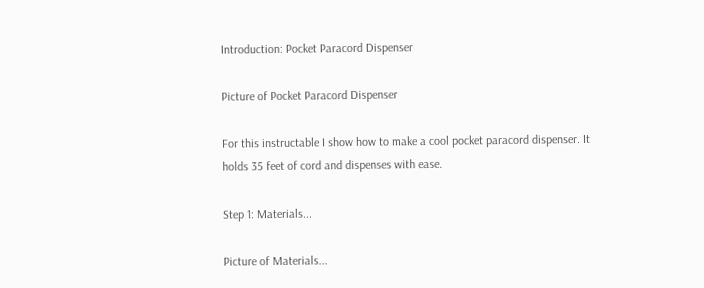Introduction: Pocket Paracord Dispenser

Picture of Pocket Paracord Dispenser

For this instructable I show how to make a cool pocket paracord dispenser. It holds 35 feet of cord and dispenses with ease.

Step 1: Materials...

Picture of Materials...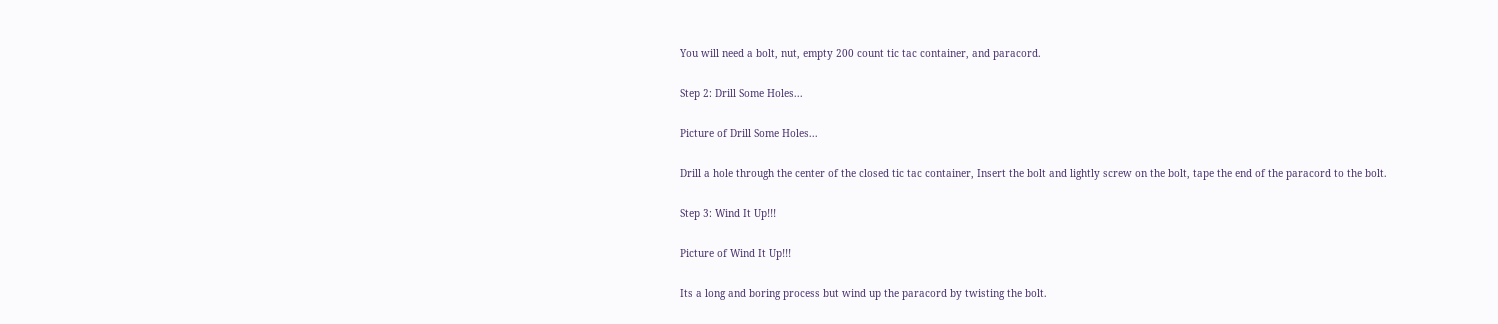You will need a bolt, nut, empty 200 count tic tac container, and paracord.

Step 2: Drill Some Holes...

Picture of Drill Some Holes...

Drill a hole through the center of the closed tic tac container, Insert the bolt and lightly screw on the bolt, tape the end of the paracord to the bolt.

Step 3: Wind It Up!!!

Picture of Wind It Up!!!

Its a long and boring process but wind up the paracord by twisting the bolt.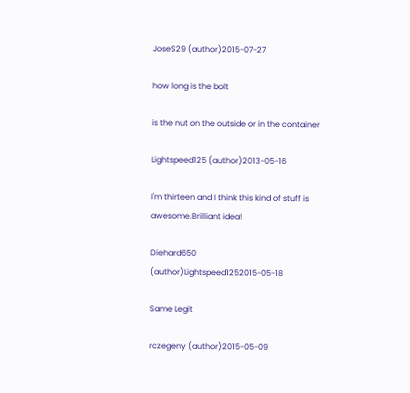JoseS29 (author)2015-07-27

how long is the bolt

is the nut on the outside or in the container

Lightspeed125 (author)2013-05-16

I'm thirteen and I think this kind of stuff is awesome.Brilliant idea!

Diehard650 (author)Lightspeed1252015-05-18

Same Legit

rczegeny (author)2015-05-09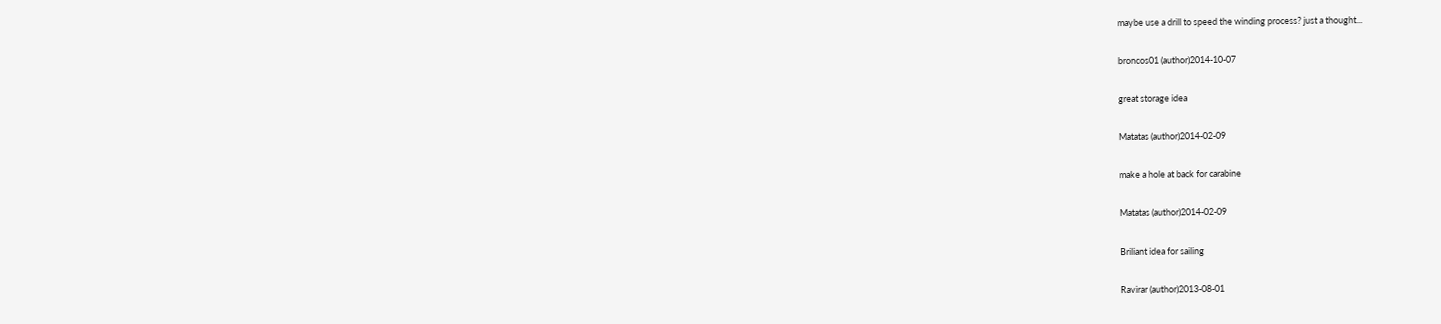maybe use a drill to speed the winding process? just a thought...

broncos01 (author)2014-10-07

great storage idea

Matatas (author)2014-02-09

make a hole at back for carabine

Matatas (author)2014-02-09

Briliant idea for sailing

Ravirar (author)2013-08-01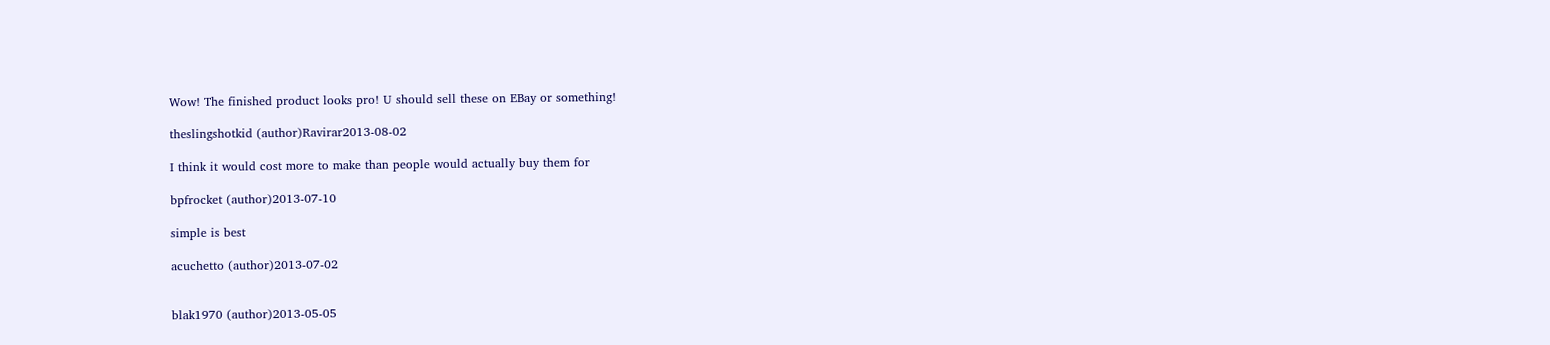Wow! The finished product looks pro! U should sell these on EBay or something!

theslingshotkid (author)Ravirar2013-08-02

I think it would cost more to make than people would actually buy them for

bpfrocket (author)2013-07-10

simple is best

acuchetto (author)2013-07-02


blak1970 (author)2013-05-05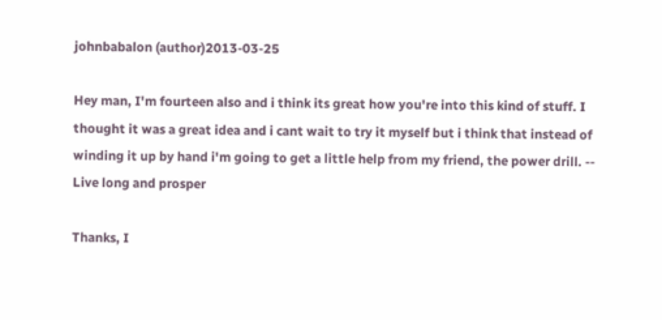johnbabalon (author)2013-03-25

Hey man, I'm fourteen also and i think its great how you're into this kind of stuff. I thought it was a great idea and i cant wait to try it myself but i think that instead of winding it up by hand i'm going to get a little help from my friend, the power drill. -- Live long and prosper

Thanks, I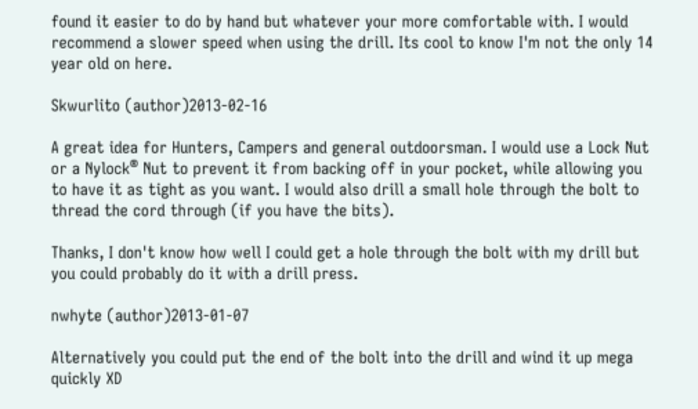found it easier to do by hand but whatever your more comfortable with. I would recommend a slower speed when using the drill. Its cool to know I'm not the only 14 year old on here.

Skwurlito (author)2013-02-16

A great idea for Hunters, Campers and general outdoorsman. I would use a Lock Nut or a Nylock® Nut to prevent it from backing off in your pocket, while allowing you to have it as tight as you want. I would also drill a small hole through the bolt to thread the cord through (if you have the bits).

Thanks, I don't know how well I could get a hole through the bolt with my drill but you could probably do it with a drill press.

nwhyte (author)2013-01-07

Alternatively you could put the end of the bolt into the drill and wind it up mega quickly XD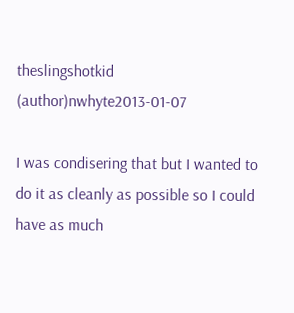theslingshotkid (author)nwhyte2013-01-07

I was condisering that but I wanted to do it as cleanly as possible so I could have as much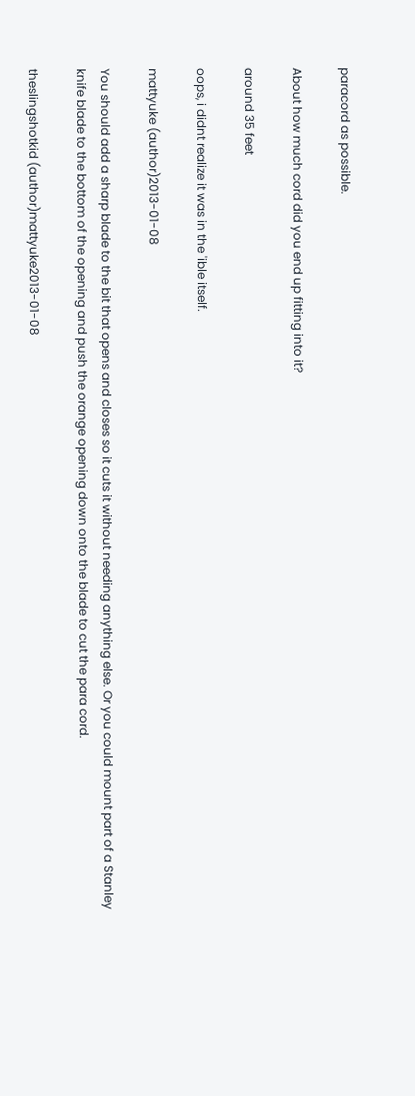paracord as possible.

About how much cord did you end up fitting into it?

around 35 feet

oops, i didnt realize it was in the 'ible itself.

mattyuke (author)2013-01-08

You should add a sharp blade to the bit that opens and closes so it cuts it without needing anything else. Or you could mount part of a Stanley knife blade to the bottom of the opening and push the orange opening down onto the blade to cut the para cord.

theslingshotkid (author)mattyuke2013-01-08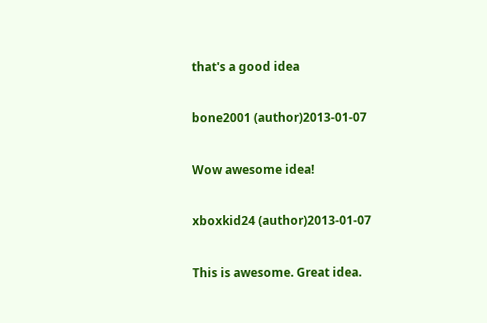that's a good idea

bone2001 (author)2013-01-07

Wow awesome idea!

xboxkid24 (author)2013-01-07

This is awesome. Great idea.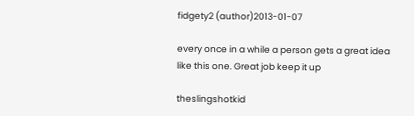fidgety2 (author)2013-01-07

every once in a while a person gets a great idea like this one. Great job keep it up

theslingshotkid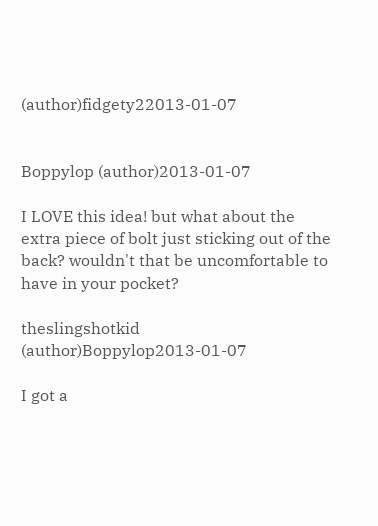(author)fidgety22013-01-07


Boppylop (author)2013-01-07

I LOVE this idea! but what about the extra piece of bolt just sticking out of the back? wouldn't that be uncomfortable to have in your pocket?

theslingshotkid (author)Boppylop2013-01-07

I got a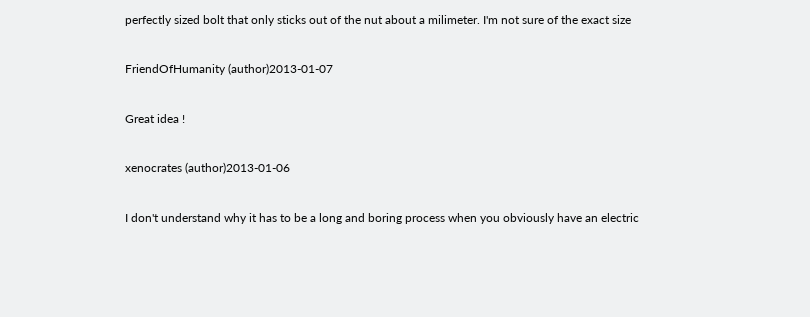perfectly sized bolt that only sticks out of the nut about a milimeter. I'm not sure of the exact size

FriendOfHumanity (author)2013-01-07

Great idea !

xenocrates (author)2013-01-06

I don't understand why it has to be a long and boring process when you obviously have an electric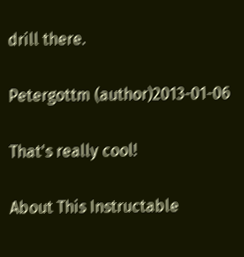drill there.

Petergottm (author)2013-01-06

That's really cool!

About This Instructable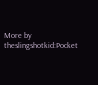More by theslingshotkid:Pocket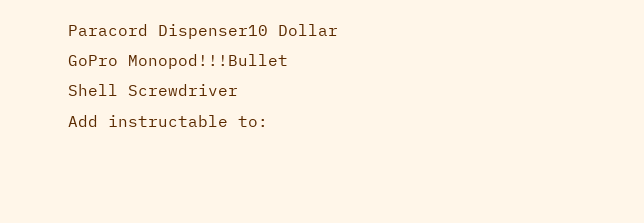Paracord Dispenser10 Dollar GoPro Monopod!!!Bullet Shell Screwdriver
Add instructable to: